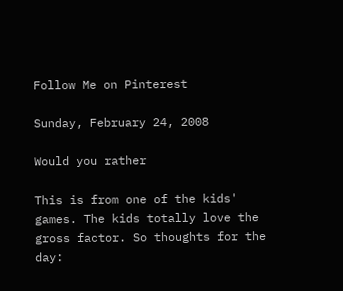Follow Me on Pinterest

Sunday, February 24, 2008

Would you rather

This is from one of the kids' games. The kids totally love the gross factor. So thoughts for the day: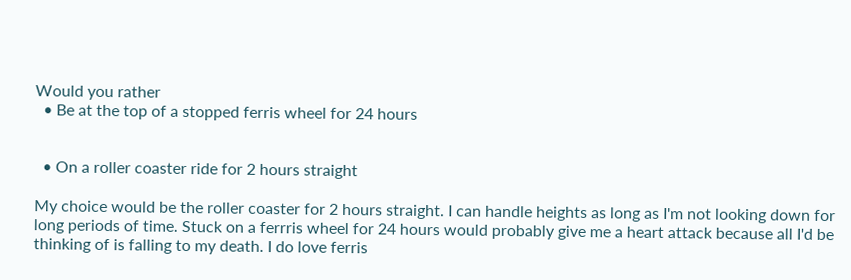Would you rather
  • Be at the top of a stopped ferris wheel for 24 hours


  • On a roller coaster ride for 2 hours straight

My choice would be the roller coaster for 2 hours straight. I can handle heights as long as I'm not looking down for long periods of time. Stuck on a ferrris wheel for 24 hours would probably give me a heart attack because all I'd be thinking of is falling to my death. I do love ferris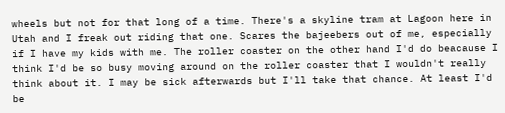wheels but not for that long of a time. There's a skyline tram at Lagoon here in Utah and I freak out riding that one. Scares the bajeebers out of me, especially if I have my kids with me. The roller coaster on the other hand I'd do beacause I think I'd be so busy moving around on the roller coaster that I wouldn't really think about it. I may be sick afterwards but I'll take that chance. At least I'd be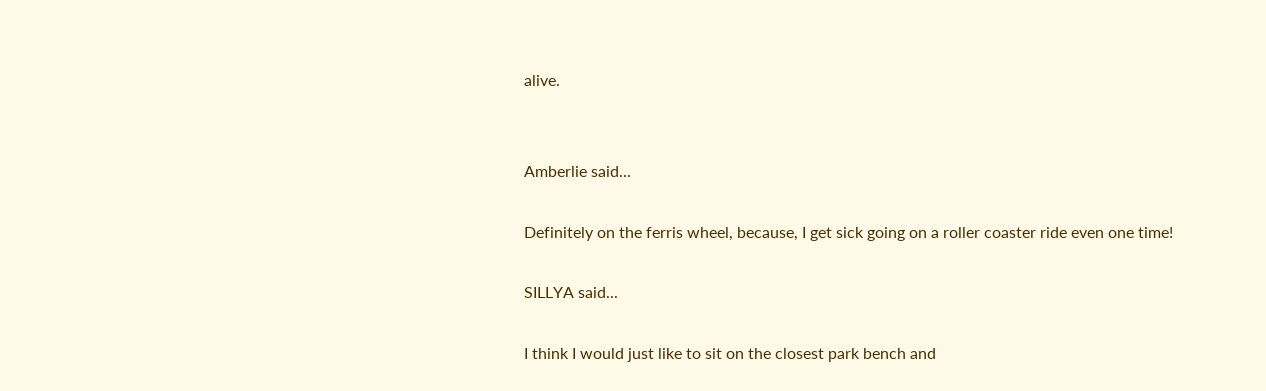alive.


Amberlie said...

Definitely on the ferris wheel, because, I get sick going on a roller coaster ride even one time!

SILLYA said...

I think I would just like to sit on the closest park bench and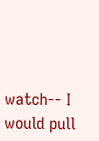watch-- I would pull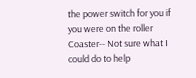the power switch for you if you were on the roller Coaster-- Not sure what I could do to help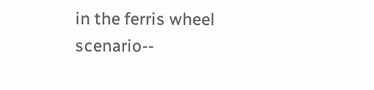in the ferris wheel scenario--